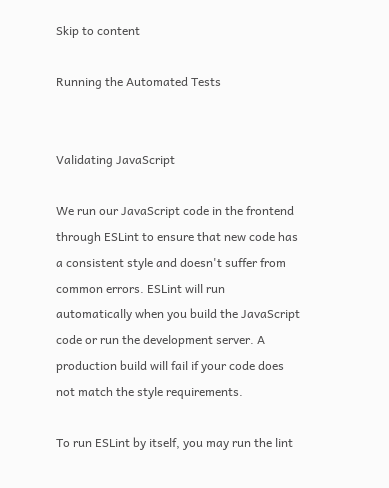Skip to content

Running the Automated Tests


Validating JavaScript

We run our JavaScript code in the frontend through ESLint to ensure that new code has a consistent style and doesn't suffer from common errors. ESLint will run automatically when you build the JavaScript code or run the development server. A production build will fail if your code does not match the style requirements.

To run ESLint by itself, you may run the lint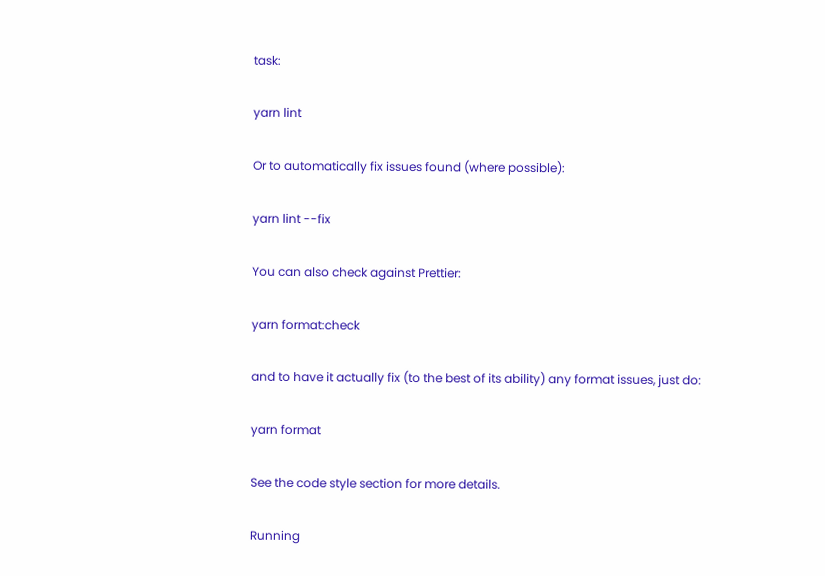task:

yarn lint

Or to automatically fix issues found (where possible):

yarn lint --fix

You can also check against Prettier:

yarn format:check

and to have it actually fix (to the best of its ability) any format issues, just do:

yarn format

See the code style section for more details.

Running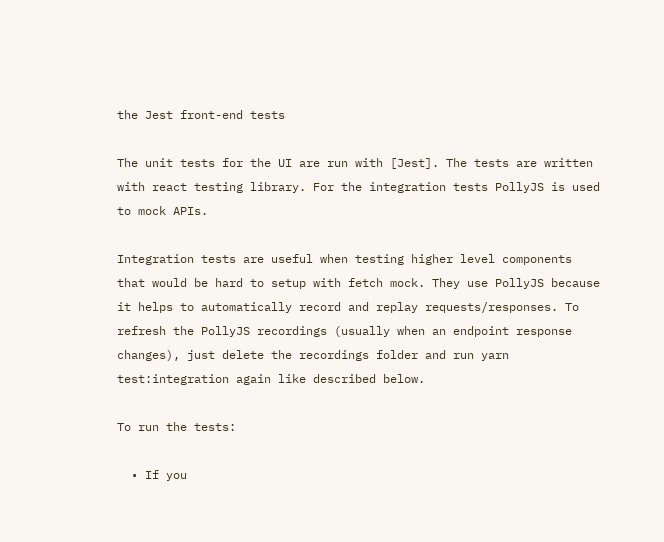the Jest front-end tests

The unit tests for the UI are run with [Jest]. The tests are written with react testing library. For the integration tests PollyJS is used to mock APIs.

Integration tests are useful when testing higher level components that would be hard to setup with fetch mock. They use PollyJS because it helps to automatically record and replay requests/responses. To refresh the PollyJS recordings (usually when an endpoint response changes), just delete the recordings folder and run yarn test:integration again like described below.

To run the tests:

  • If you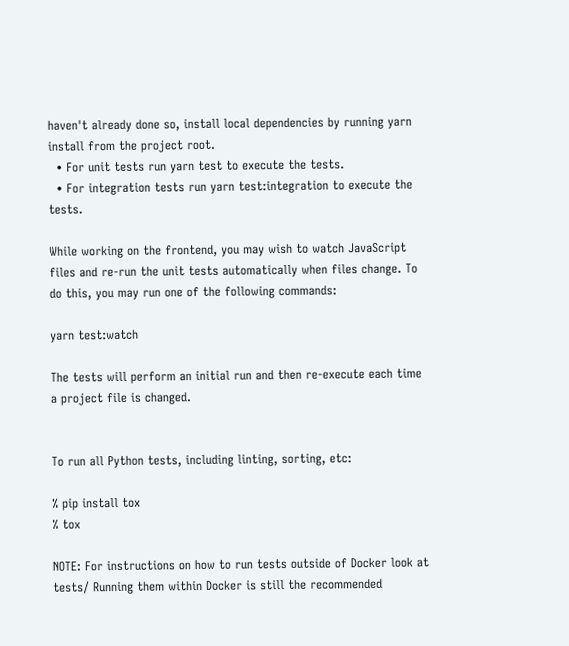haven't already done so, install local dependencies by running yarn install from the project root.
  • For unit tests run yarn test to execute the tests.
  • For integration tests run yarn test:integration to execute the tests.

While working on the frontend, you may wish to watch JavaScript files and re-run the unit tests automatically when files change. To do this, you may run one of the following commands:

yarn test:watch

The tests will perform an initial run and then re-execute each time a project file is changed.


To run all Python tests, including linting, sorting, etc:

% pip install tox
% tox

NOTE: For instructions on how to run tests outside of Docker look at tests/ Running them within Docker is still the recommended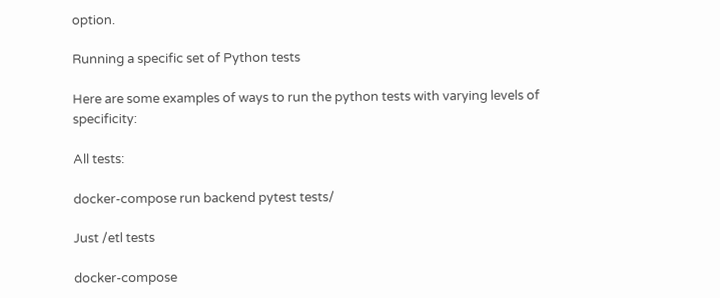option.

Running a specific set of Python tests

Here are some examples of ways to run the python tests with varying levels of specificity:

All tests:

docker-compose run backend pytest tests/

Just /etl tests

docker-compose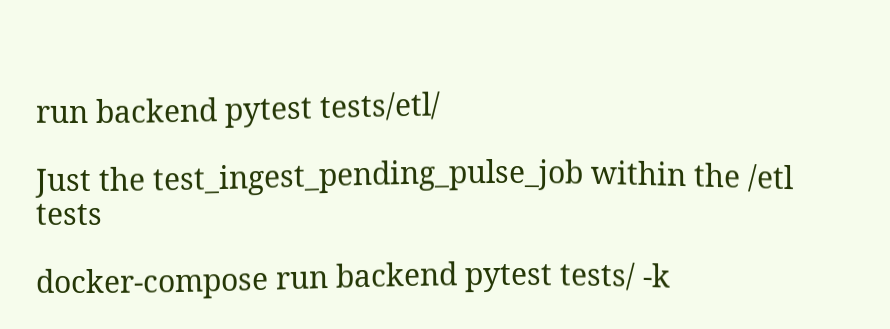run backend pytest tests/etl/

Just the test_ingest_pending_pulse_job within the /etl tests

docker-compose run backend pytest tests/ -k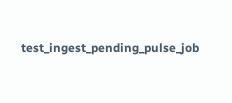test_ingest_pending_pulse_job